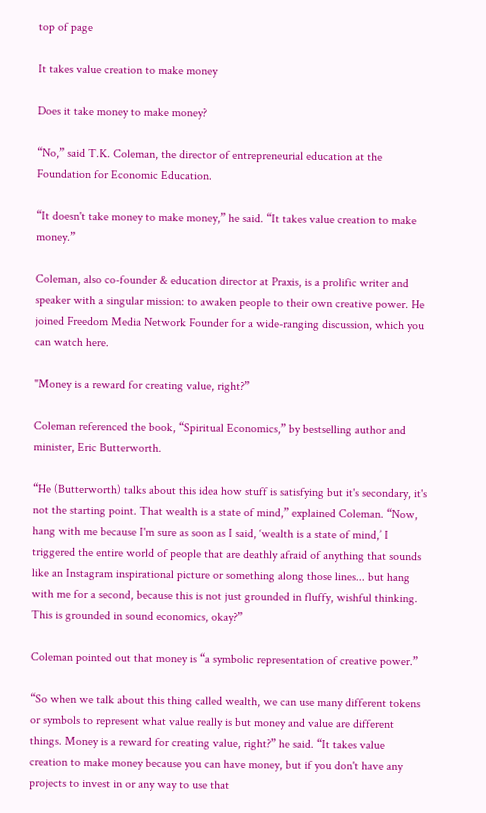top of page

It takes value creation to make money

Does it take money to make money?

“No,” said T.K. Coleman, the director of entrepreneurial education at the Foundation for Economic Education.

“It doesn't take money to make money,” he said. “It takes value creation to make money.”

Coleman, also co-founder & education director at Praxis, is a prolific writer and speaker with a singular mission: to awaken people to their own creative power. He joined Freedom Media Network Founder for a wide-ranging discussion, which you can watch here.

"Money is a reward for creating value, right?”

Coleman referenced the book, “Spiritual Economics,” by bestselling author and minister, Eric Butterworth.

“He (Butterworth) talks about this idea how stuff is satisfying but it's secondary, it's not the starting point. That wealth is a state of mind,” explained Coleman. “Now, hang with me because I'm sure as soon as I said, ‘wealth is a state of mind,’ I triggered the entire world of people that are deathly afraid of anything that sounds like an Instagram inspirational picture or something along those lines... but hang with me for a second, because this is not just grounded in fluffy, wishful thinking. This is grounded in sound economics, okay?”

Coleman pointed out that money is “a symbolic representation of creative power.”

“So when we talk about this thing called wealth, we can use many different tokens or symbols to represent what value really is but money and value are different things. Money is a reward for creating value, right?” he said. “It takes value creation to make money because you can have money, but if you don't have any projects to invest in or any way to use that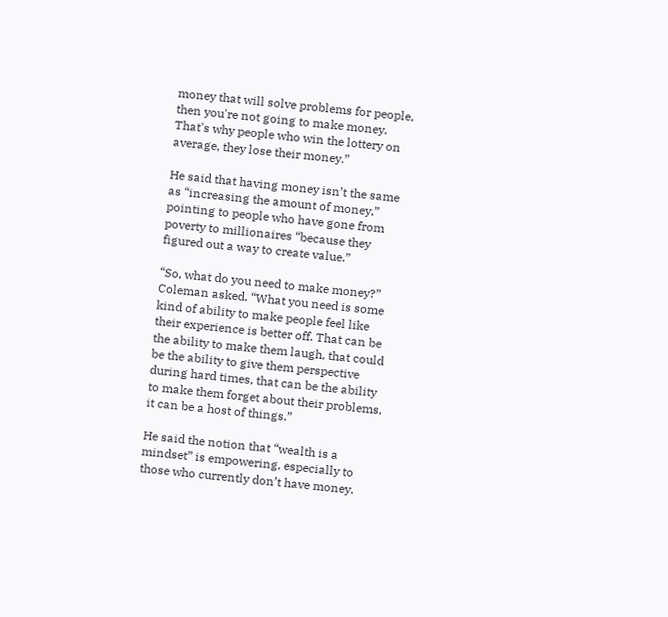money that will solve problems for people, then you're not going to make money. That's why people who win the lottery on average, they lose their money.”

He said that having money isn’t the same as “increasing the amount of money,” pointing to people who have gone from poverty to millionaires “because they figured out a way to create value.”

“So, what do you need to make money?” Coleman asked. “What you need is some kind of ability to make people feel like their experience is better off. That can be the ability to make them laugh, that could be the ability to give them perspective during hard times, that can be the ability to make them forget about their problems, it can be a host of things.”

He said the notion that “wealth is a mindset” is empowering, especially to those who currently don’t have money.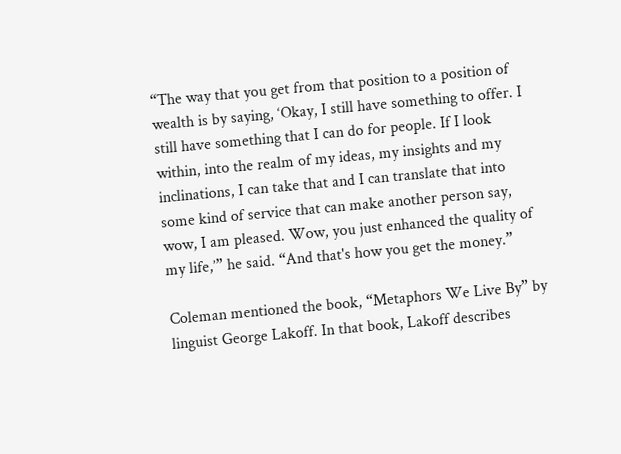“The way that you get from that position to a position of wealth is by saying, ‘Okay, I still have something to offer. I still have something that I can do for people. If I look within, into the realm of my ideas, my insights and my inclinations, I can take that and I can translate that into some kind of service that can make another person say, wow, I am pleased. Wow, you just enhanced the quality of my life,’” he said. “And that's how you get the money.”

Coleman mentioned the book, “Metaphors We Live By” by linguist George Lakoff. In that book, Lakoff describes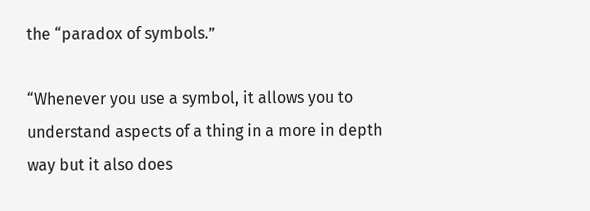the “paradox of symbols.”

“Whenever you use a symbol, it allows you to understand aspects of a thing in a more in depth way but it also does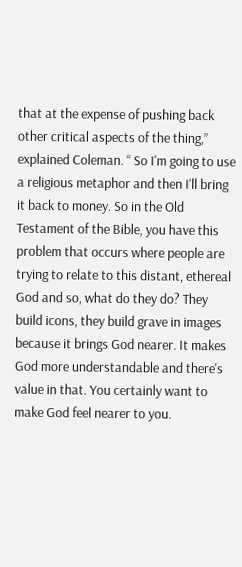that at the expense of pushing back other critical aspects of the thing,” explained Coleman. “ So I'm going to use a religious metaphor and then I'll bring it back to money. So in the Old Testament of the Bible, you have this problem that occurs where people are trying to relate to this distant, ethereal God and so, what do they do? They build icons, they build grave in images because it brings God nearer. It makes God more understandable and there's value in that. You certainly want to make God feel nearer to you.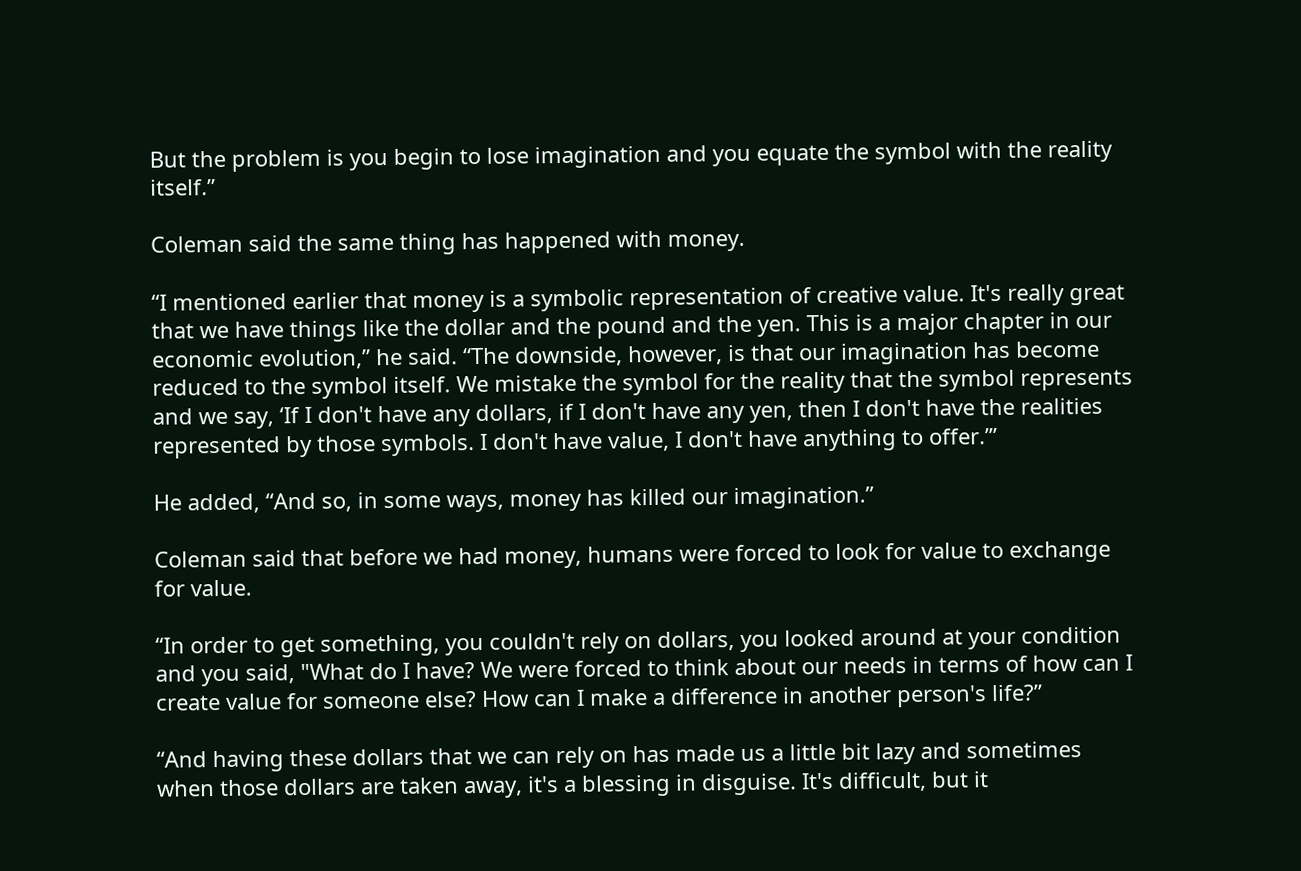But the problem is you begin to lose imagination and you equate the symbol with the reality itself.”

Coleman said the same thing has happened with money.

“I mentioned earlier that money is a symbolic representation of creative value. It's really great that we have things like the dollar and the pound and the yen. This is a major chapter in our economic evolution,” he said. “The downside, however, is that our imagination has become reduced to the symbol itself. We mistake the symbol for the reality that the symbol represents and we say, ‘If I don't have any dollars, if I don't have any yen, then I don't have the realities represented by those symbols. I don't have value, I don't have anything to offer.’”

He added, “And so, in some ways, money has killed our imagination.”

Coleman said that before we had money, humans were forced to look for value to exchange for value.

“In order to get something, you couldn't rely on dollars, you looked around at your condition and you said, "What do I have? We were forced to think about our needs in terms of how can I create value for someone else? How can I make a difference in another person's life?”

“And having these dollars that we can rely on has made us a little bit lazy and sometimes when those dollars are taken away, it's a blessing in disguise. It's difficult, but it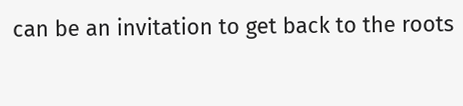can be an invitation to get back to the roots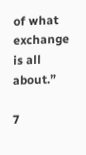of what exchange is all about.”

7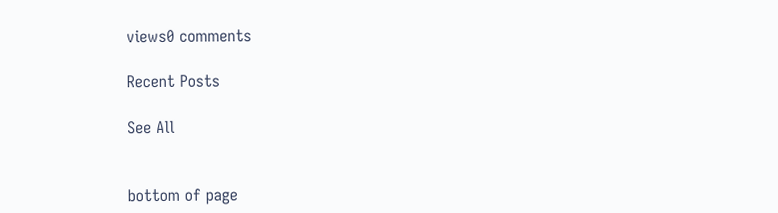views0 comments

Recent Posts

See All


bottom of page